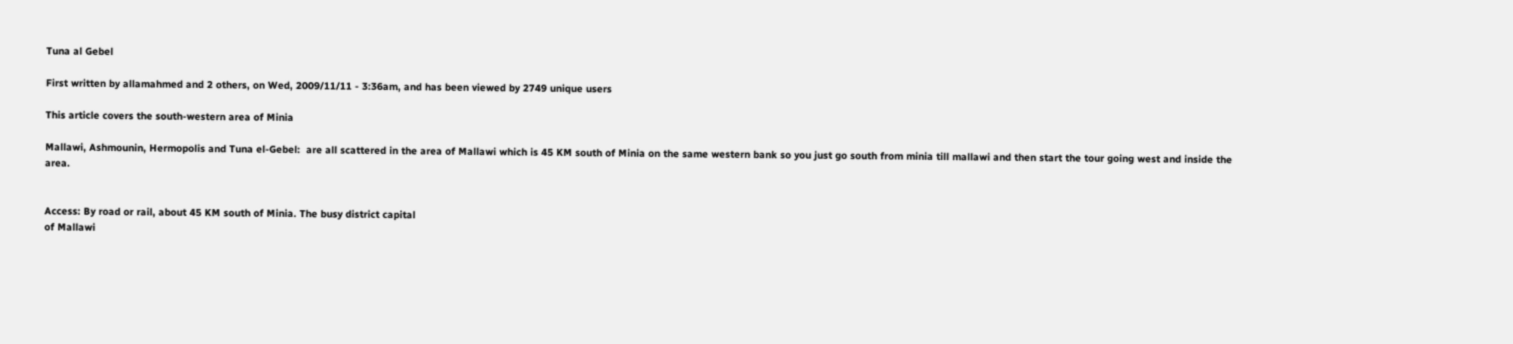Tuna al Gebel

First written by allamahmed and 2 others, on Wed, 2009/11/11 - 3:36am, and has been viewed by 2749 unique users

This article covers the south-western area of Minia

Mallawi, Ashmounin, Hermopolis and Tuna el-Gebel:  are all scattered in the area of Mallawi which is 45 KM south of Minia on the same western bank so you just go south from minia till mallawi and then start the tour going west and inside the area.


Access: By road or rail, about 45 KM south of Minia. The busy district capital
of Mallawi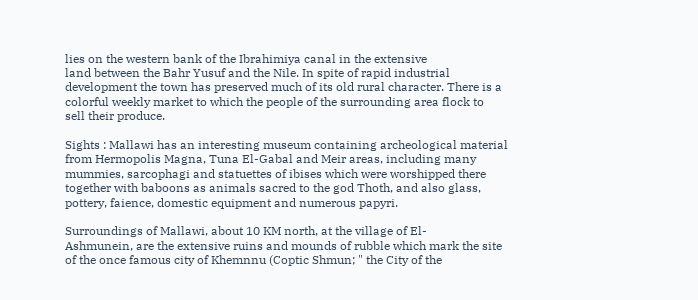lies on the western bank of the Ibrahimiya canal in the extensive
land between the Bahr Yusuf and the Nile. In spite of rapid industrial
development the town has preserved much of its old rural character. There is a
colorful weekly market to which the people of the surrounding area flock to
sell their produce.

Sights : Mallawi has an interesting museum containing archeological material
from Hermopolis Magna, Tuna El-Gabal and Meir areas, including many
mummies, sarcophagi and statuettes of ibises which were worshipped there
together with baboons as animals sacred to the god Thoth, and also glass,
pottery, faience, domestic equipment and numerous papyri.

Surroundings of Mallawi, about 10 KM north, at the village of El-
Ashmunein, are the extensive ruins and mounds of rubble which mark the site
of the once famous city of Khemnnu (Coptic Shmun; " the City of the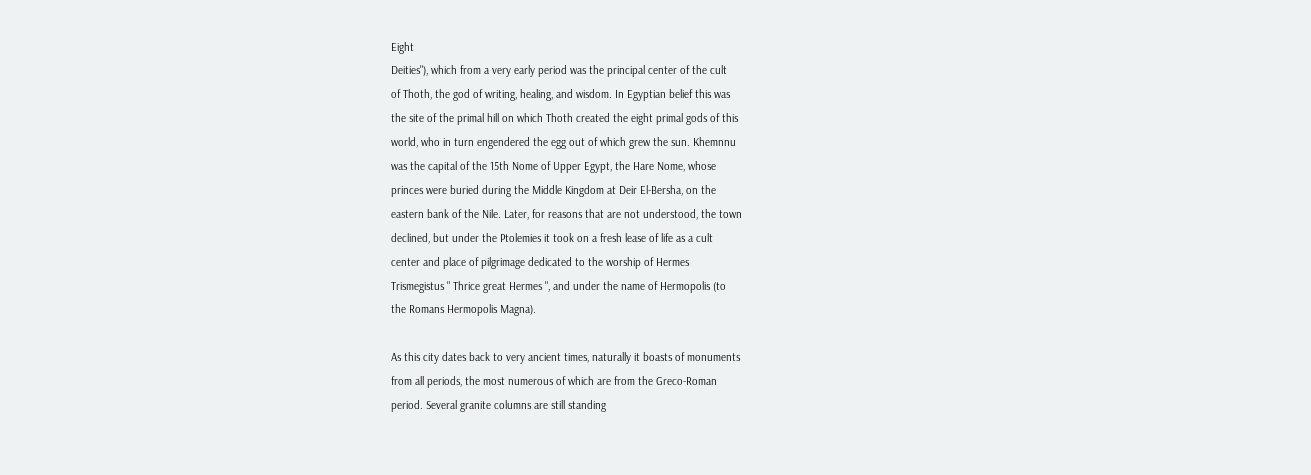Eight
Deities"), which from a very early period was the principal center of the cult
of Thoth, the god of writing, healing, and wisdom. In Egyptian belief this was
the site of the primal hill on which Thoth created the eight primal gods of this
world, who in turn engendered the egg out of which grew the sun. Khemnnu
was the capital of the 15th Nome of Upper Egypt, the Hare Nome, whose
princes were buried during the Middle Kingdom at Deir El-Bersha, on the
eastern bank of the Nile. Later, for reasons that are not understood, the town
declined, but under the Ptolemies it took on a fresh lease of life as a cult
center and place of pilgrimage dedicated to the worship of Hermes
Trismegistus " Thrice great Hermes ", and under the name of Hermopolis (to
the Romans Hermopolis Magna).

As this city dates back to very ancient times, naturally it boasts of monuments
from all periods, the most numerous of which are from the Greco-Roman
period. Several granite columns are still standing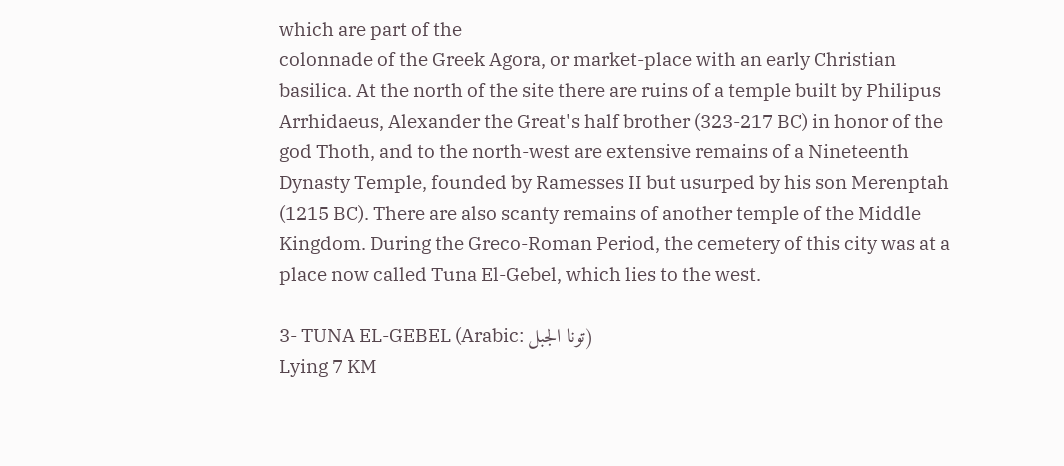which are part of the
colonnade of the Greek Agora, or market-place with an early Christian
basilica. At the north of the site there are ruins of a temple built by Philipus
Arrhidaeus, Alexander the Great's half brother (323-217 BC) in honor of the
god Thoth, and to the north-west are extensive remains of a Nineteenth
Dynasty Temple, founded by Ramesses II but usurped by his son Merenptah
(1215 BC). There are also scanty remains of another temple of the Middle
Kingdom. During the Greco-Roman Period, the cemetery of this city was at a
place now called Tuna El-Gebel, which lies to the west.

3- TUNA EL-GEBEL (Arabic: تونا الجبل)
Lying 7 KM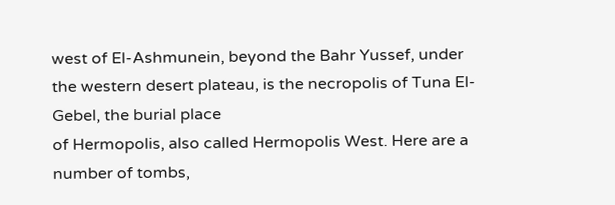west of El-Ashmunein, beyond the Bahr Yussef, under
the western desert plateau, is the necropolis of Tuna El-Gebel, the burial place
of Hermopolis, also called Hermopolis West. Here are a number of tombs,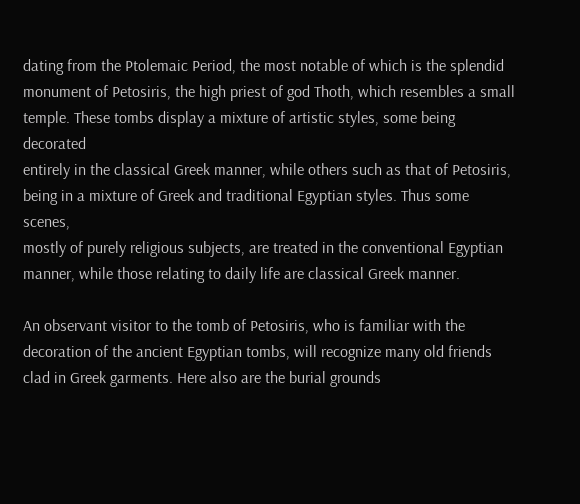dating from the Ptolemaic Period, the most notable of which is the splendid
monument of Petosiris, the high priest of god Thoth, which resembles a small
temple. These tombs display a mixture of artistic styles, some being decorated
entirely in the classical Greek manner, while others such as that of Petosiris,
being in a mixture of Greek and traditional Egyptian styles. Thus some scenes,
mostly of purely religious subjects, are treated in the conventional Egyptian
manner, while those relating to daily life are classical Greek manner.

An observant visitor to the tomb of Petosiris, who is familiar with the
decoration of the ancient Egyptian tombs, will recognize many old friends
clad in Greek garments. Here also are the burial grounds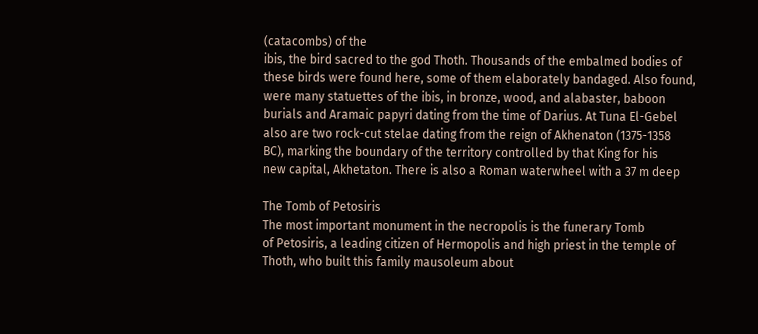(catacombs) of the
ibis, the bird sacred to the god Thoth. Thousands of the embalmed bodies of
these birds were found here, some of them elaborately bandaged. Also found,
were many statuettes of the ibis, in bronze, wood, and alabaster, baboon
burials and Aramaic papyri dating from the time of Darius. At Tuna El-Gebel
also are two rock-cut stelae dating from the reign of Akhenaton (1375-1358
BC), marking the boundary of the territory controlled by that King for his
new capital, Akhetaton. There is also a Roman waterwheel with a 37 m deep

The Tomb of Petosiris
The most important monument in the necropolis is the funerary Tomb
of Petosiris, a leading citizen of Hermopolis and high priest in the temple of
Thoth, who built this family mausoleum about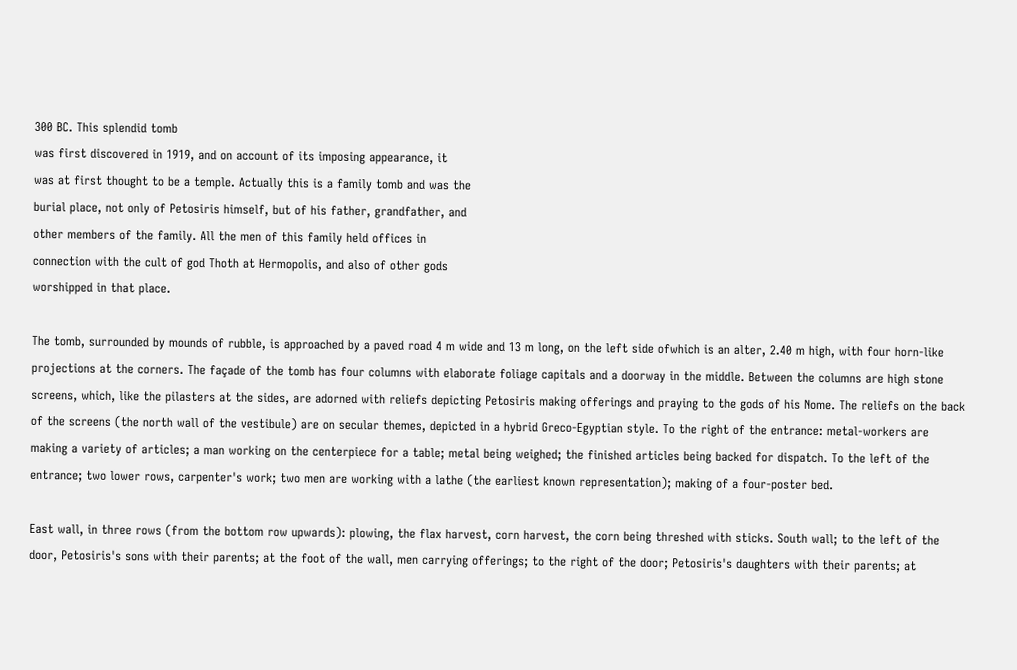300 BC. This splendid tomb
was first discovered in 1919, and on account of its imposing appearance, it
was at first thought to be a temple. Actually this is a family tomb and was the
burial place, not only of Petosiris himself, but of his father, grandfather, and
other members of the family. All the men of this family held offices in
connection with the cult of god Thoth at Hermopolis, and also of other gods
worshipped in that place.

The tomb, surrounded by mounds of rubble, is approached by a paved road 4 m wide and 13 m long, on the left side ofwhich is an alter, 2.40 m high, with four horn-like projections at the corners. The façade of the tomb has four columns with elaborate foliage capitals and a doorway in the middle. Between the columns are high stone screens, which, like the pilasters at the sides, are adorned with reliefs depicting Petosiris making offerings and praying to the gods of his Nome. The reliefs on the back of the screens (the north wall of the vestibule) are on secular themes, depicted in a hybrid Greco-Egyptian style. To the right of the entrance: metal-workers are making a variety of articles; a man working on the centerpiece for a table; metal being weighed; the finished articles being backed for dispatch. To the left of the entrance; two lower rows, carpenter's work; two men are working with a lathe (the earliest known representation); making of a four-poster bed.

East wall, in three rows (from the bottom row upwards): plowing, the flax harvest, corn harvest, the corn being threshed with sticks. South wall; to the left of the door, Petosiris's sons with their parents; at the foot of the wall, men carrying offerings; to the right of the door; Petosiris's daughters with their parents; at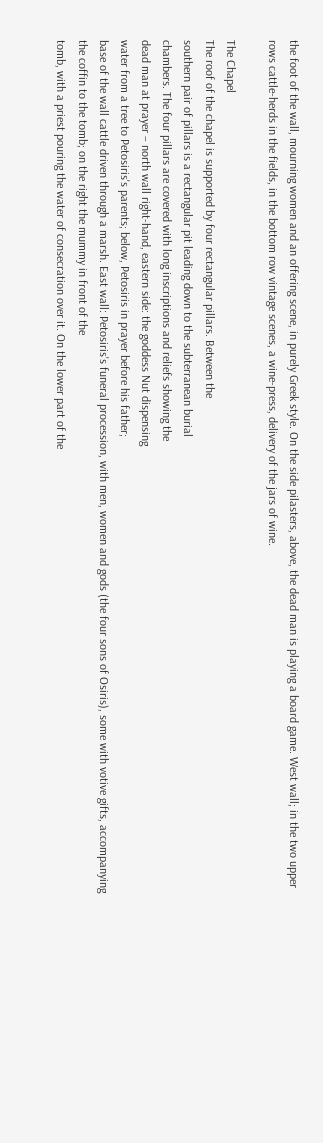the foot of the wall, mourning women and an offering scene, in purely Greek style. On the side pilasters, above, the dead man is playing a board game. West wall; in the two upper rows cattle-herds in the fields, in the bottom row vintage scenes, a wine-press, delivery of the jars of wine.

The Chapel
The roof of the chapel is supported by four rectangular pillars. Between the
southern pair of pillars is a rectangular pit leading down to the subterranean burial
chambers. The four pillars are covered with long inscriptions and reliefs showing the
dead man at prayer – north wall right-hand, eastern side: the goddess Nut dispensing
water from a tree to Petosiris's parents; below, Petosiris in prayer before his father;
base of the wall cattle driven through a marsh. East wall: Petosiris's funeral procession, with men, women and gods (the four sons of Osiris), some with votive gifts, accompanying the coffin to the tomb; on the right the mummy in front of the
tomb, with a priest pouring the water of consecration over it. On the lower part of the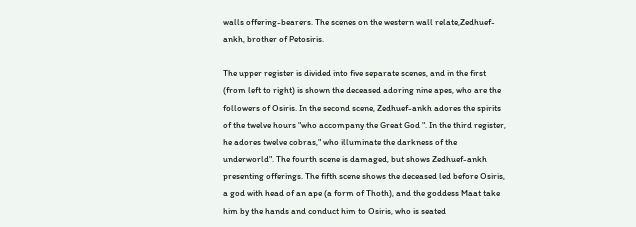walls offering-bearers. The scenes on the western wall relate,Zedhuef-ankh, brother of Petosiris.

The upper register is divided into five separate scenes, and in the first (from left to right) is shown the deceased adoring nine apes, who are the followers of Osiris. In the second scene, Zedhuef-ankh adores the spirits of the twelve hours "who accompany the Great God ". In the third register, he adores twelve cobras," who illuminate the darkness of the underworld". The fourth scene is damaged, but shows Zedhuef-ankh presenting offerings. The fifth scene shows the deceased led before Osiris, a god with head of an ape (a form of Thoth), and the goddess Maat take him by the hands and conduct him to Osiris, who is seated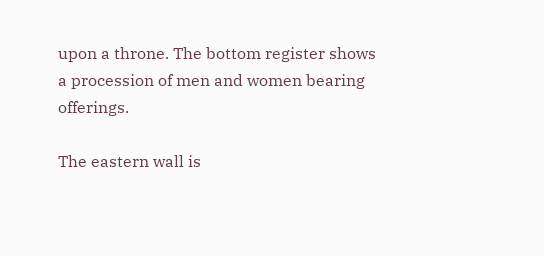upon a throne. The bottom register shows a procession of men and women bearing offerings.

The eastern wall is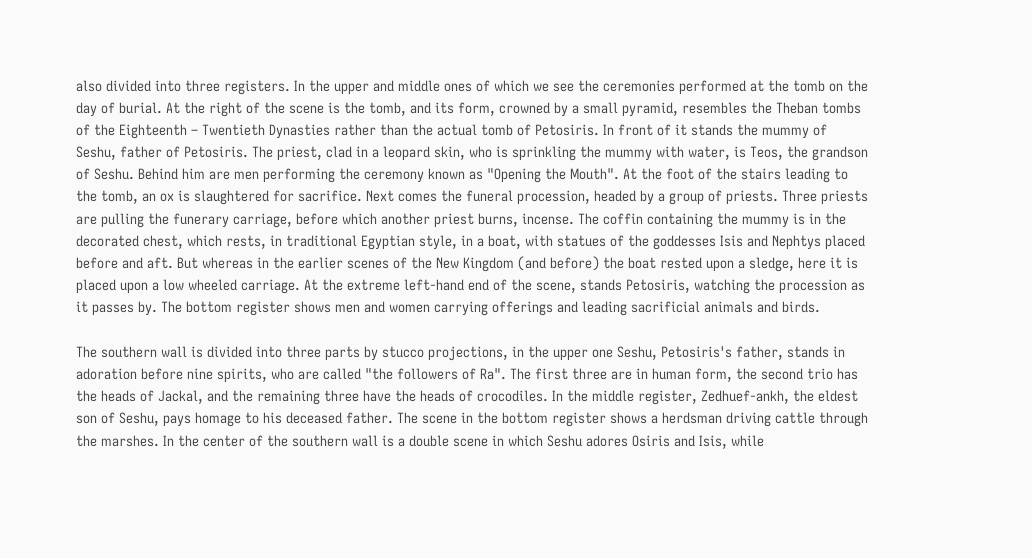also divided into three registers. In the upper and middle ones of which we see the ceremonies performed at the tomb on the day of burial. At the right of the scene is the tomb, and its form, crowned by a small pyramid, resembles the Theban tombs of the Eighteenth – Twentieth Dynasties rather than the actual tomb of Petosiris. In front of it stands the mummy of Seshu, father of Petosiris. The priest, clad in a leopard skin, who is sprinkling the mummy with water, is Teos, the grandson of Seshu. Behind him are men performing the ceremony known as "Opening the Mouth". At the foot of the stairs leading to the tomb, an ox is slaughtered for sacrifice. Next comes the funeral procession, headed by a group of priests. Three priests are pulling the funerary carriage, before which another priest burns, incense. The coffin containing the mummy is in the decorated chest, which rests, in traditional Egyptian style, in a boat, with statues of the goddesses Isis and Nephtys placed before and aft. But whereas in the earlier scenes of the New Kingdom (and before) the boat rested upon a sledge, here it is placed upon a low wheeled carriage. At the extreme left-hand end of the scene, stands Petosiris, watching the procession as it passes by. The bottom register shows men and women carrying offerings and leading sacrificial animals and birds.

The southern wall is divided into three parts by stucco projections, in the upper one Seshu, Petosiris's father, stands in adoration before nine spirits, who are called "the followers of Ra". The first three are in human form, the second trio has the heads of Jackal, and the remaining three have the heads of crocodiles. In the middle register, Zedhuef-ankh, the eldest son of Seshu, pays homage to his deceased father. The scene in the bottom register shows a herdsman driving cattle through the marshes. In the center of the southern wall is a double scene in which Seshu adores Osiris and Isis, while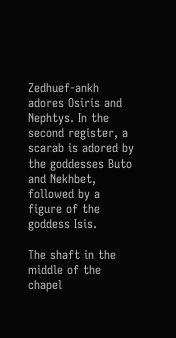Zedhuef-ankh adores Osiris and Nephtys. In the second register, a scarab is adored by the goddesses Buto and Nekhbet, followed by a figure of the
goddess Isis.

The shaft in the middle of the chapel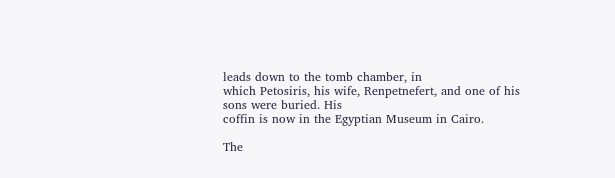leads down to the tomb chamber, in
which Petosiris, his wife, Renpetnefert, and one of his sons were buried. His
coffin is now in the Egyptian Museum in Cairo.

The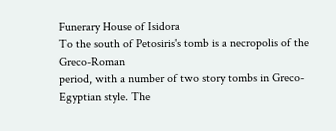Funerary House of Isidora
To the south of Petosiris's tomb is a necropolis of the Greco-Roman
period, with a number of two story tombs in Greco-Egyptian style. The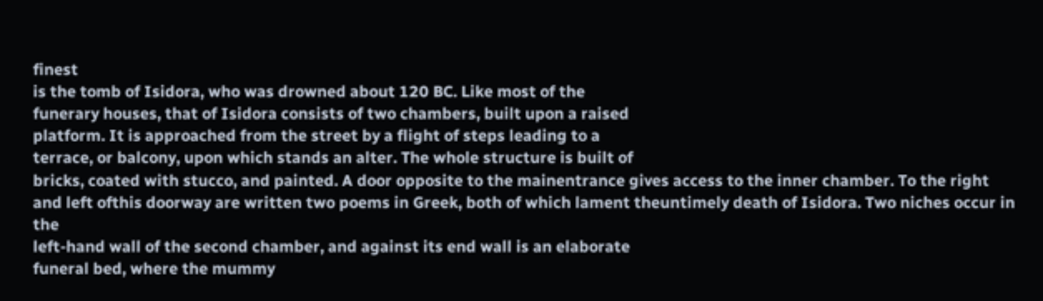finest
is the tomb of Isidora, who was drowned about 120 BC. Like most of the
funerary houses, that of Isidora consists of two chambers, built upon a raised
platform. It is approached from the street by a flight of steps leading to a
terrace, or balcony, upon which stands an alter. The whole structure is built of
bricks, coated with stucco, and painted. A door opposite to the mainentrance gives access to the inner chamber. To the right and left ofthis doorway are written two poems in Greek, both of which lament theuntimely death of Isidora. Two niches occur in the
left-hand wall of the second chamber, and against its end wall is an elaborate
funeral bed, where the mummy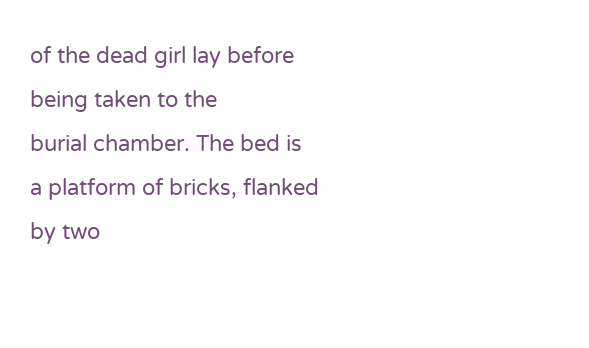of the dead girl lay before being taken to the
burial chamber. The bed is a platform of bricks, flanked by two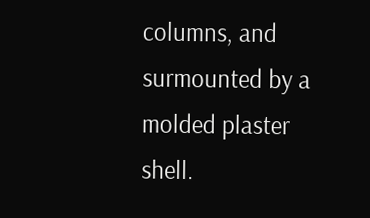columns, and
surmounted by a molded plaster shell.